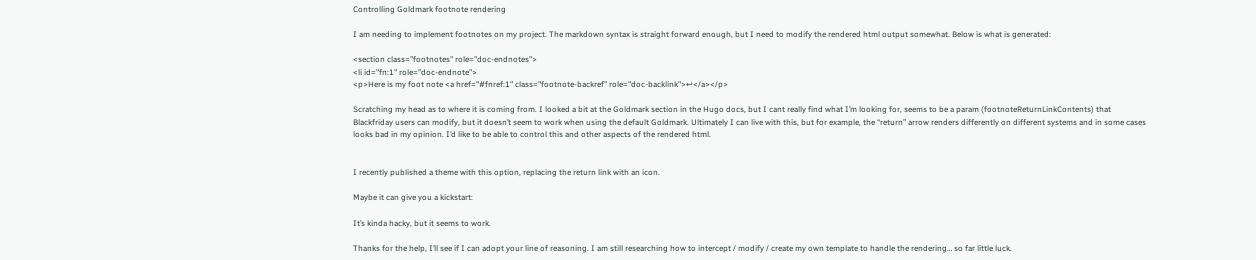Controlling Goldmark footnote rendering

I am needing to implement footnotes on my project. The markdown syntax is straight forward enough, but I need to modify the rendered html output somewhat. Below is what is generated:

<section class="footnotes" role="doc-endnotes">
<li id="fn:1" role="doc-endnote">
<p>Here is my foot note <a href="#fnref:1" class="footnote-backref" role="doc-backlink">↩</a></p>

Scratching my head as to where it is coming from. I looked a bit at the Goldmark section in the Hugo docs, but I cant really find what I’m looking for, seems to be a param (footnoteReturnLinkContents) that Blackfriday users can modify, but it doesn’t seem to work when using the default Goldmark. Ultimately I can live with this, but for example, the “return” arrow renders differently on different systems and in some cases looks bad in my opinion. I’d like to be able to control this and other aspects of the rendered html.


I recently published a theme with this option, replacing the return link with an icon.

Maybe it can give you a kickstart:

It’s kinda hacky, but it seems to work.

Thanks for the help, I’ll see if I can adopt your line of reasoning. I am still researching how to intercept / modify / create my own template to handle the rendering… so far little luck.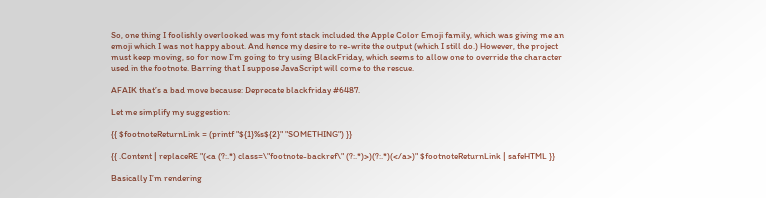So, one thing I foolishly overlooked was my font stack included the Apple Color Emoji family, which was giving me an emoji which I was not happy about. And hence my desire to re-write the output (which I still do.) However, the project must keep moving, so for now I’m going to try using BlackFriday, which seems to allow one to override the character used in the footnote. Barring that I suppose JavaScript will come to the rescue.

AFAIK that’s a bad move because: Deprecate blackfriday #6487.

Let me simplify my suggestion:

{{ $footnoteReturnLink = (printf "${1}%s${2}" "SOMETHING") }}

{{ .Content | replaceRE "(<a (?:.*) class=\"footnote-backref\" (?:.*)>)(?:.*)(</a>)" $footnoteReturnLink | safeHTML }}

Basically I’m rendering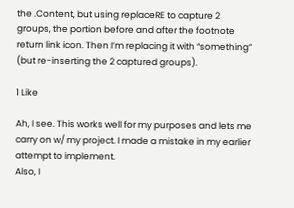the .Content, but using replaceRE to capture 2 groups, the portion before and after the footnote return link icon. Then I’m replacing it with “something” (but re-inserting the 2 captured groups).

1 Like

Ah, I see. This works well for my purposes and lets me carry on w/ my project. I made a mistake in my earlier attempt to implement.
Also, I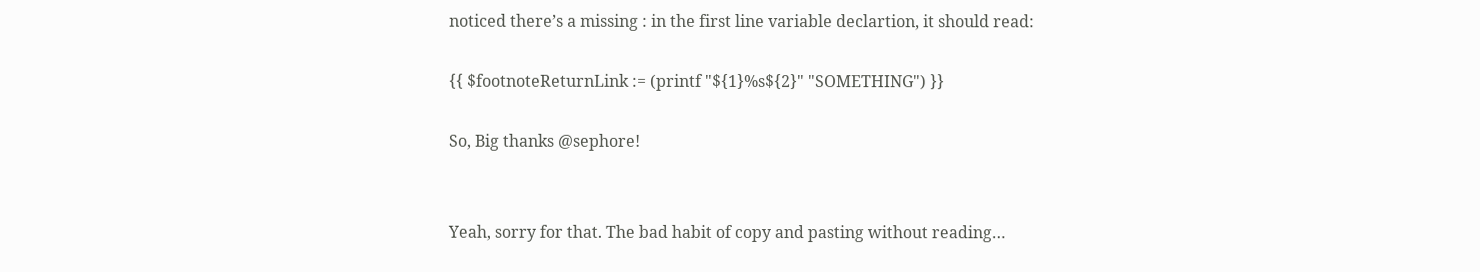noticed there’s a missing : in the first line variable declartion, it should read:

{{ $footnoteReturnLink := (printf "${1}%s${2}" "SOMETHING") }}

So, Big thanks @sephore!


Yeah, sorry for that. The bad habit of copy and pasting without reading…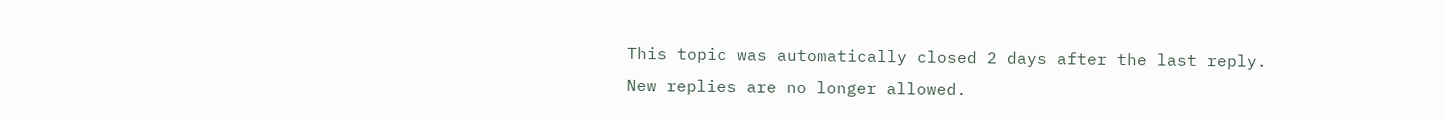This topic was automatically closed 2 days after the last reply. New replies are no longer allowed.